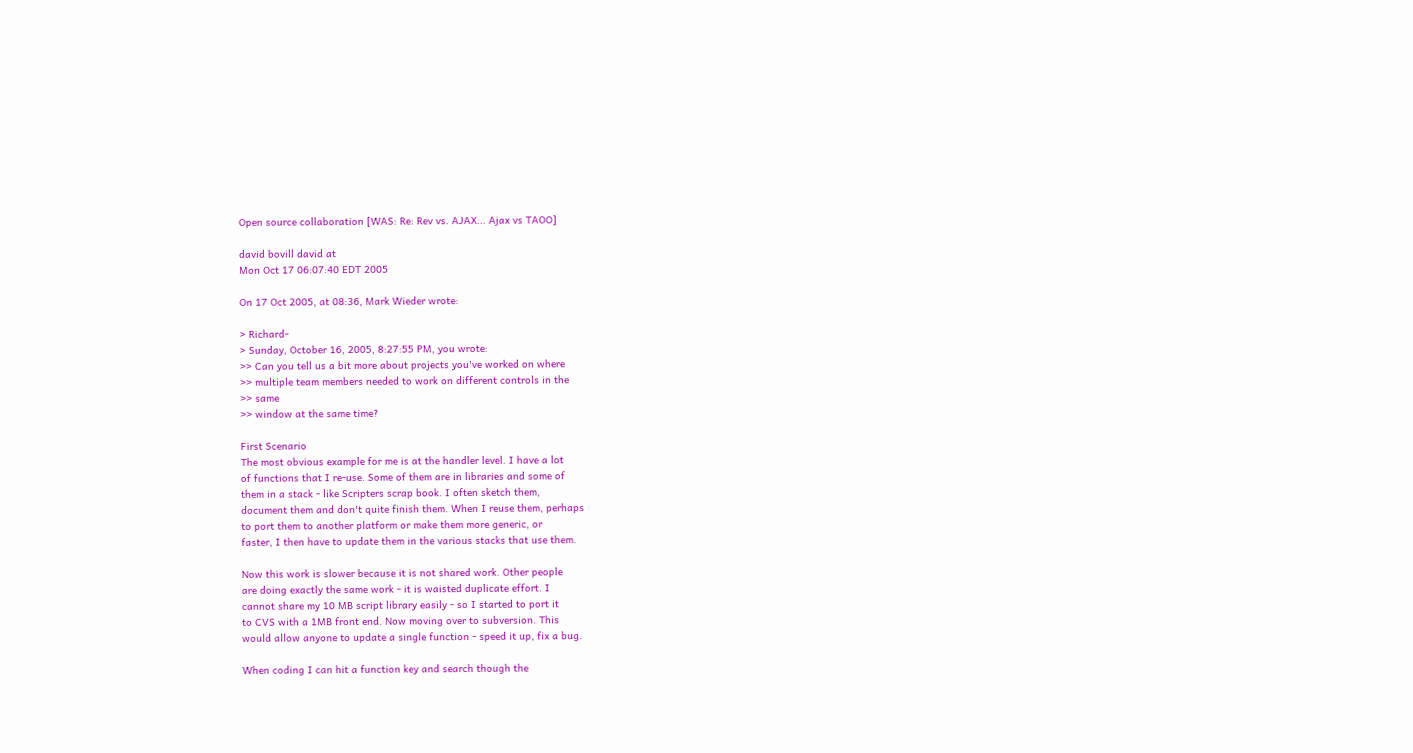Open source collaboration [WAS: Re: Rev vs. AJAX... Ajax vs TAOO]

david bovill david at
Mon Oct 17 06:07:40 EDT 2005

On 17 Oct 2005, at 08:36, Mark Wieder wrote:

> Richard-
> Sunday, October 16, 2005, 8:27:55 PM, you wrote:
>> Can you tell us a bit more about projects you've worked on where
>> multiple team members needed to work on different controls in the
>> same
>> window at the same time?

First Scenario
The most obvious example for me is at the handler level. I have a lot
of functions that I re-use. Some of them are in libraries and some of
them in a stack - like Scripters scrap book. I often sketch them,
document them and don't quite finish them. When I reuse them, perhaps
to port them to another platform or make them more generic, or
faster, I then have to update them in the various stacks that use them.

Now this work is slower because it is not shared work. Other people
are doing exactly the same work - it is waisted duplicate effort. I
cannot share my 10 MB script library easily - so I started to port it
to CVS with a 1MB front end. Now moving over to subversion. This
would allow anyone to update a single function - speed it up, fix a bug.

When coding I can hit a function key and search though the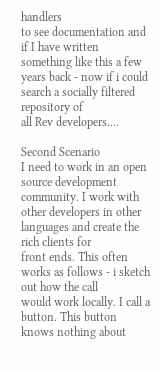handlers
to see documentation and if I have written something like this a few
years back - now if i could search a socially filtered repository of
all Rev developers....

Second Scenario
I need to work in an open source development community. I work with
other developers in other languages and create the rich clients for
front ends. This often works as follows - i sketch out how the call
would work locally. I call a button. This button knows nothing about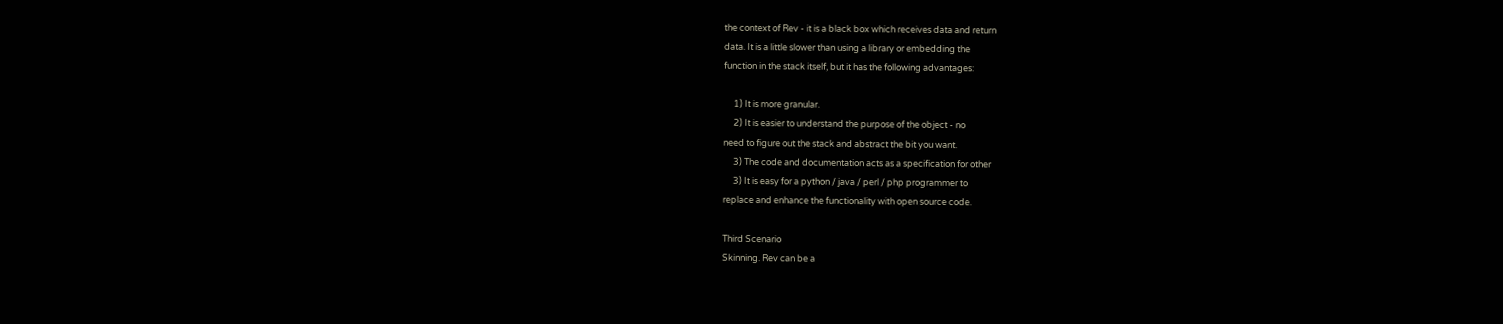the context of Rev - it is a black box which receives data and return
data. It is a little slower than using a library or embedding the
function in the stack itself, but it has the following advantages:

     1) It is more granular.
     2) It is easier to understand the purpose of the object - no
need to figure out the stack and abstract the bit you want.
     3) The code and documentation acts as a specification for other
     3) It is easy for a python / java / perl / php programmer to
replace and enhance the functionality with open source code.

Third Scenario
Skinning. Rev can be a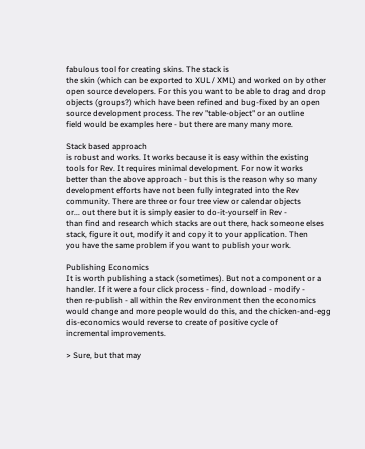fabulous tool for creating skins. The stack is
the skin (which can be exported to XUL / XML) and worked on by other
open source developers. For this you want to be able to drag and drop
objects (groups?) which have been refined and bug-fixed by an open
source development process. The rev "table-object" or an outline
field would be examples here - but there are many many more.

Stack based approach
is robust and works. It works because it is easy within the existing
tools for Rev. It requires minimal development. For now it works
better than the above approach - but this is the reason why so many
development efforts have not been fully integrated into the Rev
community. There are three or four tree view or calendar objects
or... out there but it is simply easier to do-it-yourself in Rev -
than find and research which stacks are out there, hack someone elses
stack, figure it out, modify it and copy it to your application. Then
you have the same problem if you want to publish your work.

Publishing Economics
It is worth publishing a stack (sometimes). But not a component or a
handler. If it were a four click process - find, download - modify -
then re-publish - all within the Rev environment then the economics
would change and more people would do this, and the chicken-and-egg
dis-economics would reverse to create of positive cycle of
incremental improvements.

> Sure, but that may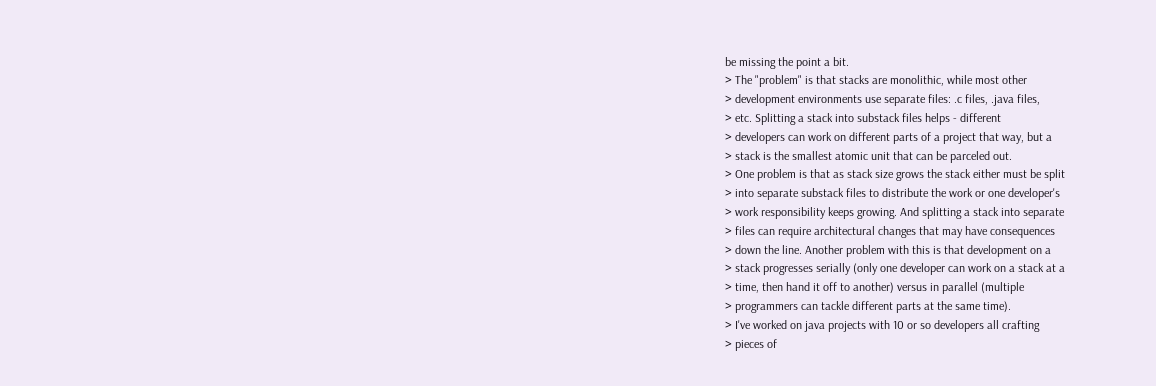be missing the point a bit.
> The "problem" is that stacks are monolithic, while most other
> development environments use separate files: .c files, .java files,
> etc. Splitting a stack into substack files helps - different
> developers can work on different parts of a project that way, but a
> stack is the smallest atomic unit that can be parceled out.
> One problem is that as stack size grows the stack either must be split
> into separate substack files to distribute the work or one developer's
> work responsibility keeps growing. And splitting a stack into separate
> files can require architectural changes that may have consequences
> down the line. Another problem with this is that development on a
> stack progresses serially (only one developer can work on a stack at a
> time, then hand it off to another) versus in parallel (multiple
> programmers can tackle different parts at the same time).
> I've worked on java projects with 10 or so developers all crafting
> pieces of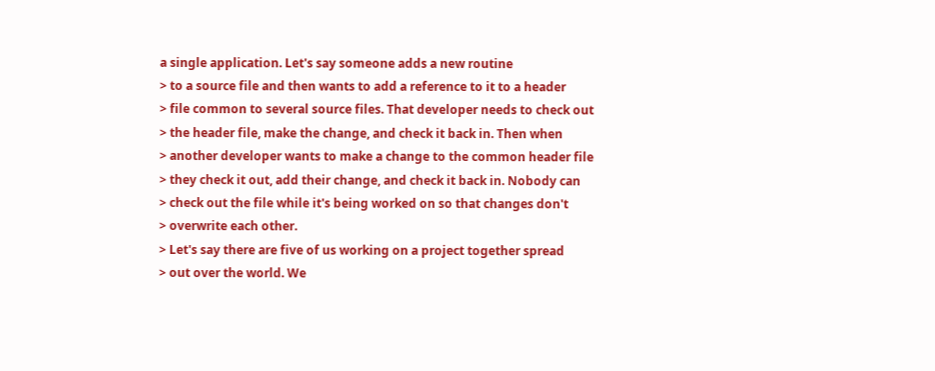a single application. Let's say someone adds a new routine
> to a source file and then wants to add a reference to it to a header
> file common to several source files. That developer needs to check out
> the header file, make the change, and check it back in. Then when
> another developer wants to make a change to the common header file
> they check it out, add their change, and check it back in. Nobody can
> check out the file while it's being worked on so that changes don't
> overwrite each other.
> Let's say there are five of us working on a project together spread
> out over the world. We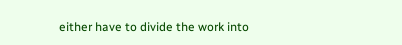either have to divide the work into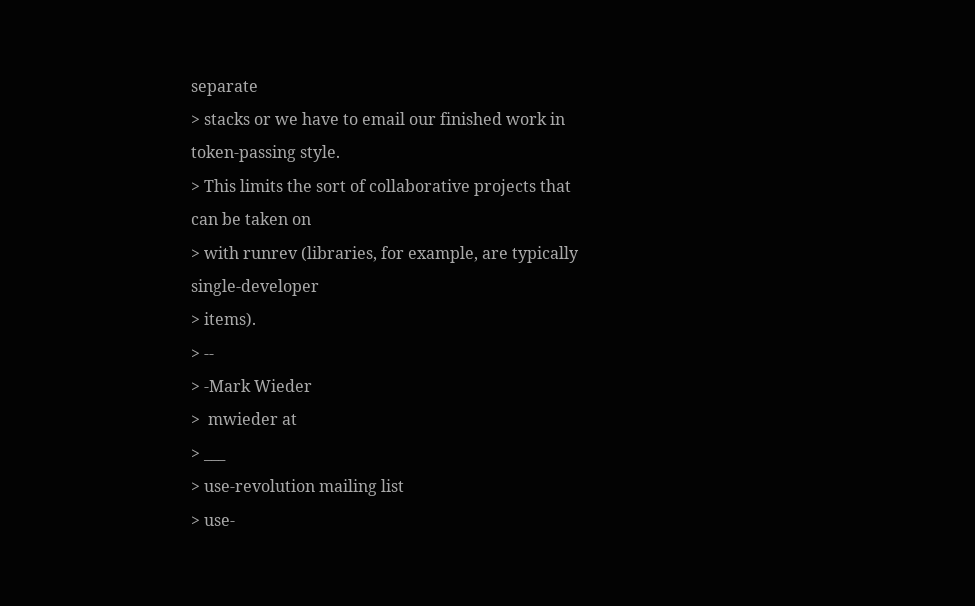separate
> stacks or we have to email our finished work in token-passing style.
> This limits the sort of collaborative projects that can be taken on
> with runrev (libraries, for example, are typically single-developer
> items).
> --
> -Mark Wieder
>  mwieder at
> ___
> use-revolution mailing list
> use-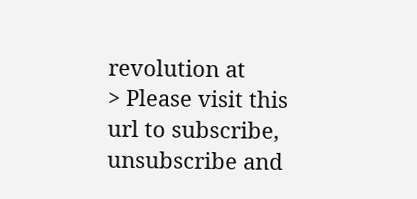revolution at
> Please visit this url to subscribe, unsubscribe and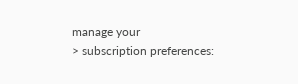manage your
> subscription preferences: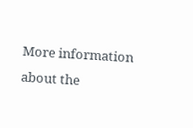More information about the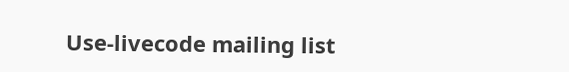Use-livecode mailing list